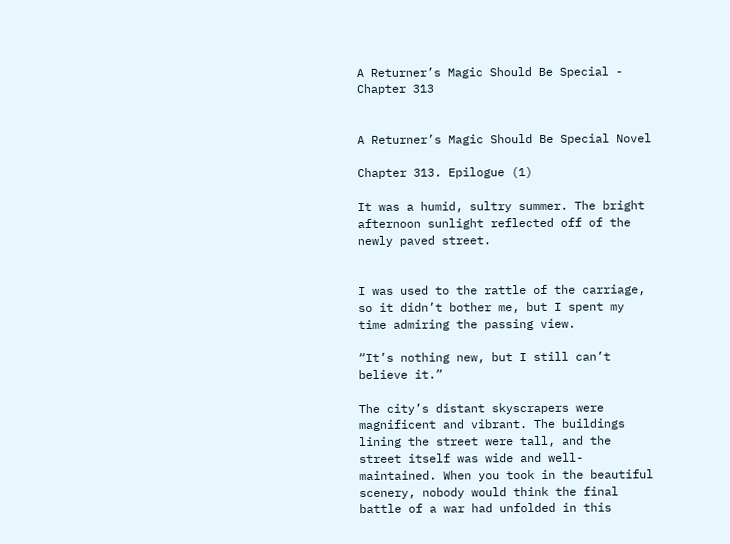A Returner’s Magic Should Be Special - Chapter 313


A Returner’s Magic Should Be Special Novel

Chapter 313. Epilogue (1)

It was a humid, sultry summer. The bright afternoon sunlight reflected off of the newly paved street.


I was used to the rattle of the carriage, so it didn’t bother me, but I spent my time admiring the passing view.

“It’s nothing new, but I still can’t believe it.”

The city’s distant skyscrapers were magnificent and vibrant. The buildings lining the street were tall, and the street itself was wide and well-maintained. When you took in the beautiful scenery, nobody would think the final battle of a war had unfolded in this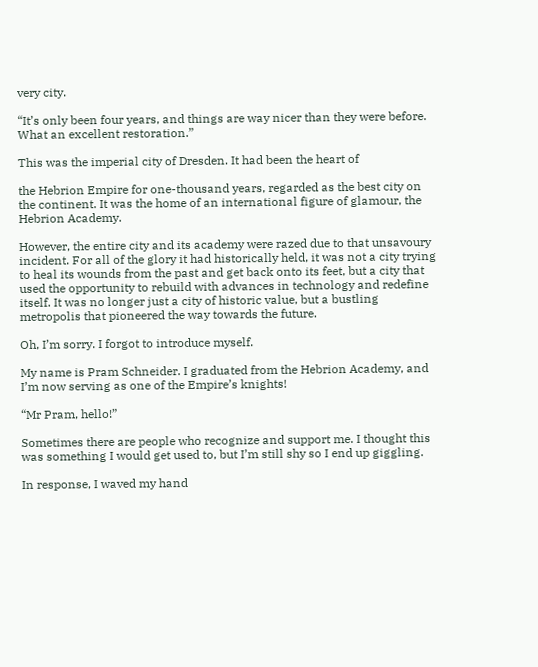very city.

“It’s only been four years, and things are way nicer than they were before. What an excellent restoration.”

This was the imperial city of Dresden. It had been the heart of

the Hebrion Empire for one-thousand years, regarded as the best city on the continent. It was the home of an international figure of glamour, the Hebrion Academy.

However, the entire city and its academy were razed due to that unsavoury incident. For all of the glory it had historically held, it was not a city trying to heal its wounds from the past and get back onto its feet, but a city that used the opportunity to rebuild with advances in technology and redefine itself. It was no longer just a city of historic value, but a bustling metropolis that pioneered the way towards the future.

Oh, I’m sorry. I forgot to introduce myself.

My name is Pram Schneider. I graduated from the Hebrion Academy, and I’m now serving as one of the Empire’s knights!

“Mr Pram, hello!”

Sometimes there are people who recognize and support me. I thought this was something I would get used to, but I’m still shy so I end up giggling.

In response, I waved my hand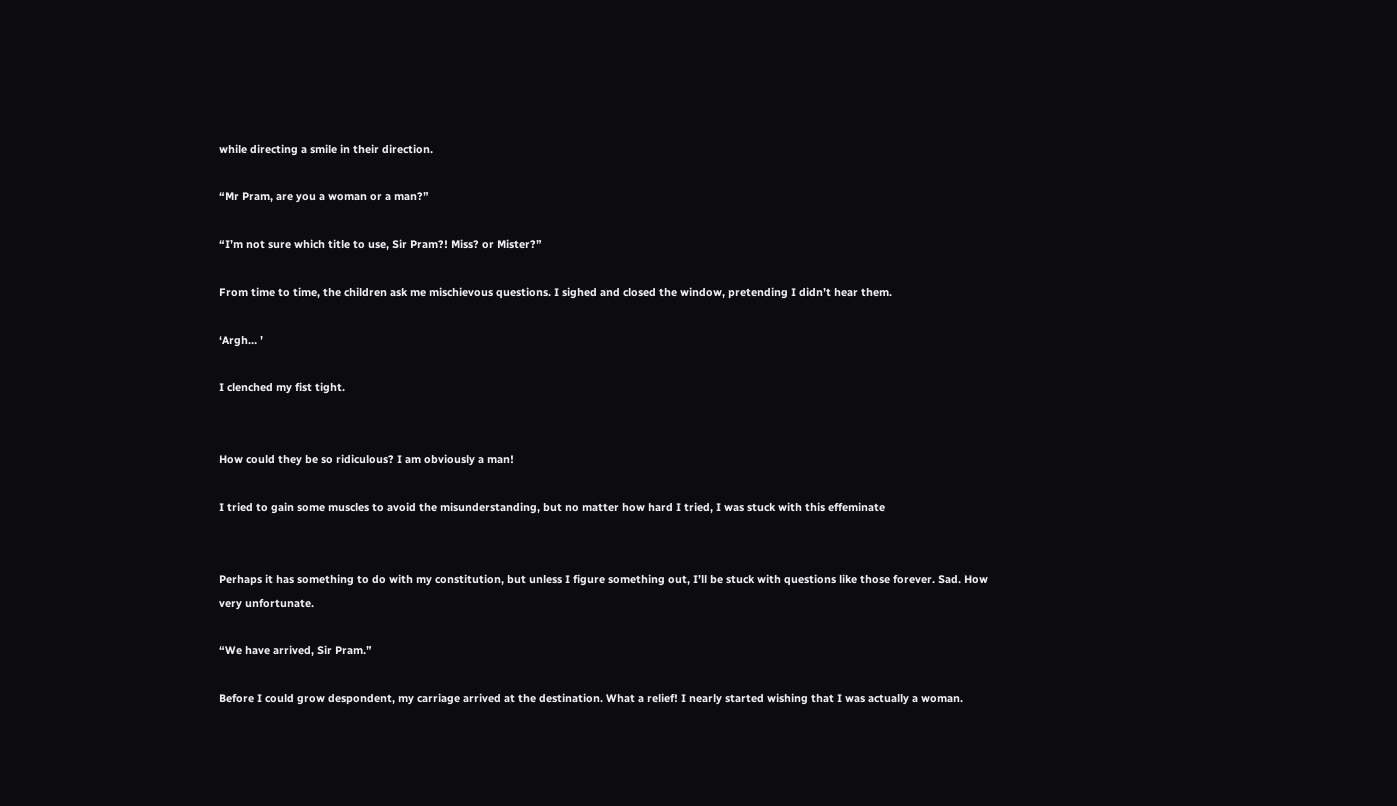while directing a smile in their direction.

“Mr Pram, are you a woman or a man?”

“I’m not sure which title to use, Sir Pram?! Miss? or Mister?”

From time to time, the children ask me mischievous questions. I sighed and closed the window, pretending I didn’t hear them.

‘Argh… ’

I clenched my fist tight.


How could they be so ridiculous? I am obviously a man!

I tried to gain some muscles to avoid the misunderstanding, but no matter how hard I tried, I was stuck with this effeminate


Perhaps it has something to do with my constitution, but unless I figure something out, I’ll be stuck with questions like those forever. Sad. How very unfortunate.

“We have arrived, Sir Pram.”

Before I could grow despondent, my carriage arrived at the destination. What a relief! I nearly started wishing that I was actually a woman.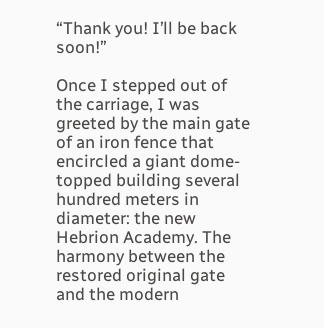“Thank you! I’ll be back soon!”

Once I stepped out of the carriage, I was greeted by the main gate of an iron fence that encircled a giant dome-topped building several hundred meters in diameter: the new Hebrion Academy. The harmony between the restored original gate and the modern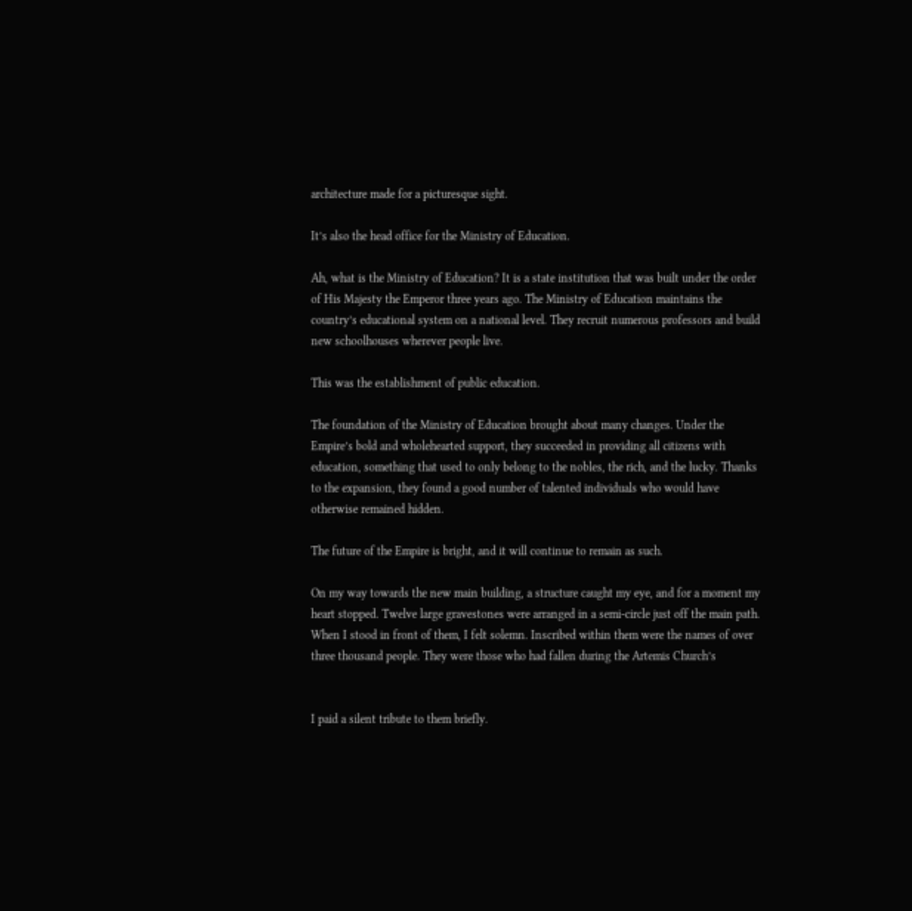architecture made for a picturesque sight.

It’s also the head office for the Ministry of Education.

Ah, what is the Ministry of Education? It is a state institution that was built under the order of His Majesty the Emperor three years ago. The Ministry of Education maintains the country’s educational system on a national level. They recruit numerous professors and build new schoolhouses wherever people live.

This was the establishment of public education.

The foundation of the Ministry of Education brought about many changes. Under the Empire’s bold and wholehearted support, they succeeded in providing all citizens with education, something that used to only belong to the nobles, the rich, and the lucky. Thanks to the expansion, they found a good number of talented individuals who would have otherwise remained hidden.

The future of the Empire is bright, and it will continue to remain as such.

On my way towards the new main building, a structure caught my eye, and for a moment my heart stopped. Twelve large gravestones were arranged in a semi-circle just off the main path. When I stood in front of them, I felt solemn. Inscribed within them were the names of over three thousand people. They were those who had fallen during the Artemis Church’s


I paid a silent tribute to them briefly.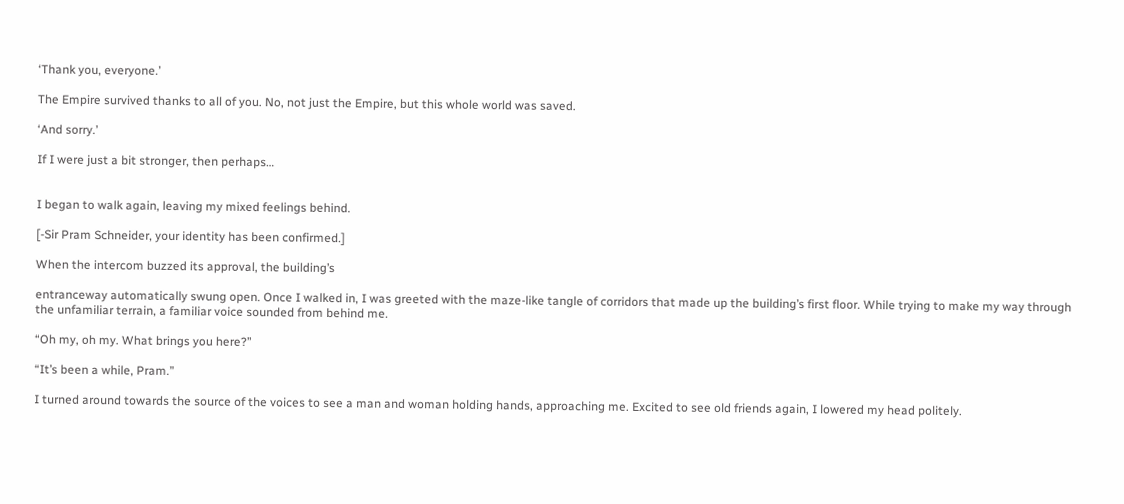‘Thank you, everyone.’

The Empire survived thanks to all of you. No, not just the Empire, but this whole world was saved.

‘And sorry.’

If I were just a bit stronger, then perhaps…


I began to walk again, leaving my mixed feelings behind.

[-Sir Pram Schneider, your identity has been confirmed.]

When the intercom buzzed its approval, the building’s

entranceway automatically swung open. Once I walked in, I was greeted with the maze-like tangle of corridors that made up the building’s first floor. While trying to make my way through the unfamiliar terrain, a familiar voice sounded from behind me.

“Oh my, oh my. What brings you here?”

“It’s been a while, Pram.”

I turned around towards the source of the voices to see a man and woman holding hands, approaching me. Excited to see old friends again, I lowered my head politely.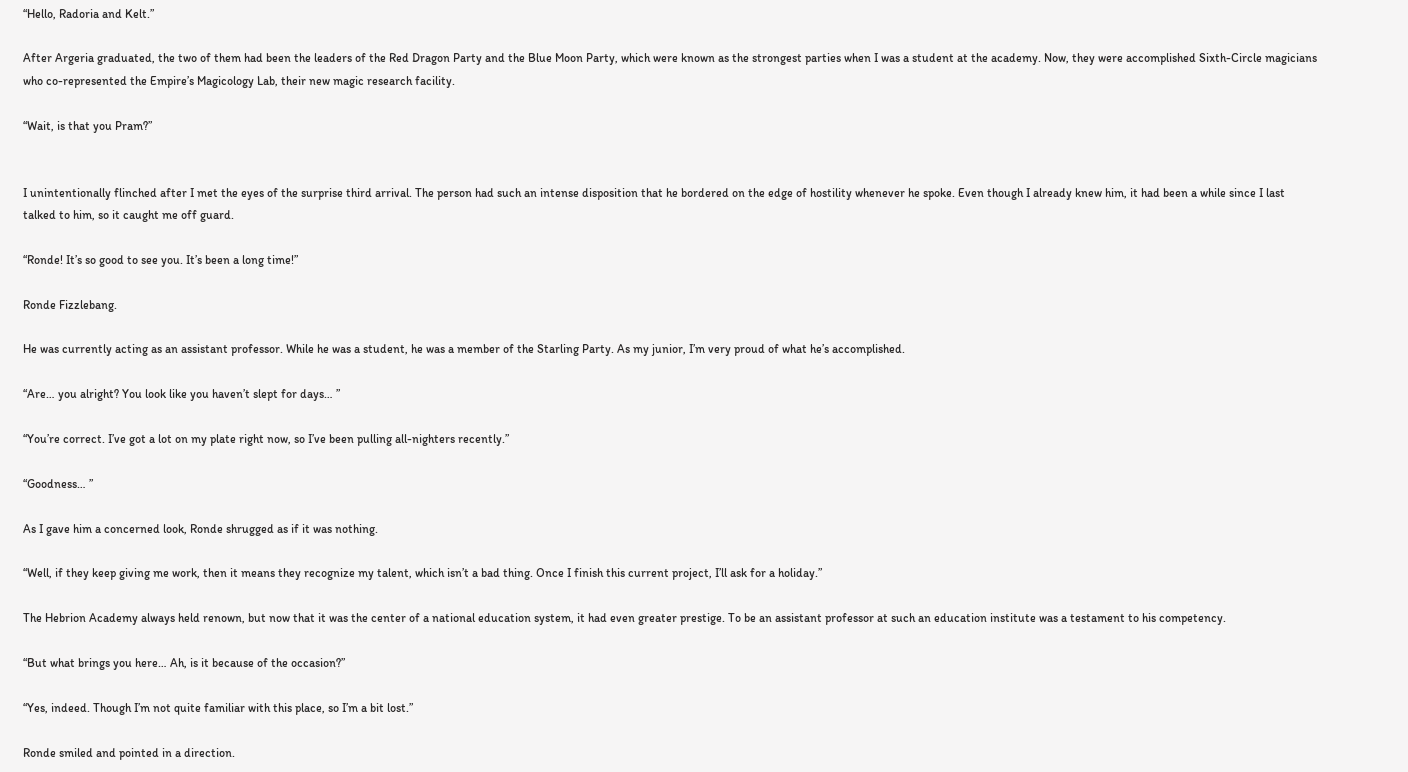“Hello, Radoria and Kelt.”

After Argeria graduated, the two of them had been the leaders of the Red Dragon Party and the Blue Moon Party, which were known as the strongest parties when I was a student at the academy. Now, they were accomplished Sixth-Circle magicians who co-represented the Empire’s Magicology Lab, their new magic research facility.

“Wait, is that you Pram?”


I unintentionally flinched after I met the eyes of the surprise third arrival. The person had such an intense disposition that he bordered on the edge of hostility whenever he spoke. Even though I already knew him, it had been a while since I last talked to him, so it caught me off guard.

“Ronde! It’s so good to see you. It’s been a long time!”

Ronde Fizzlebang.

He was currently acting as an assistant professor. While he was a student, he was a member of the Starling Party. As my junior, I’m very proud of what he’s accomplished.

“Are… you alright? You look like you haven’t slept for days… ”

“You’re correct. I’ve got a lot on my plate right now, so I’ve been pulling all-nighters recently.”

“Goodness… ”

As I gave him a concerned look, Ronde shrugged as if it was nothing.

“Well, if they keep giving me work, then it means they recognize my talent, which isn’t a bad thing. Once I finish this current project, I’ll ask for a holiday.”

The Hebrion Academy always held renown, but now that it was the center of a national education system, it had even greater prestige. To be an assistant professor at such an education institute was a testament to his competency.

“But what brings you here… Ah, is it because of the occasion?”

“Yes, indeed. Though I’m not quite familiar with this place, so I’m a bit lost.”

Ronde smiled and pointed in a direction.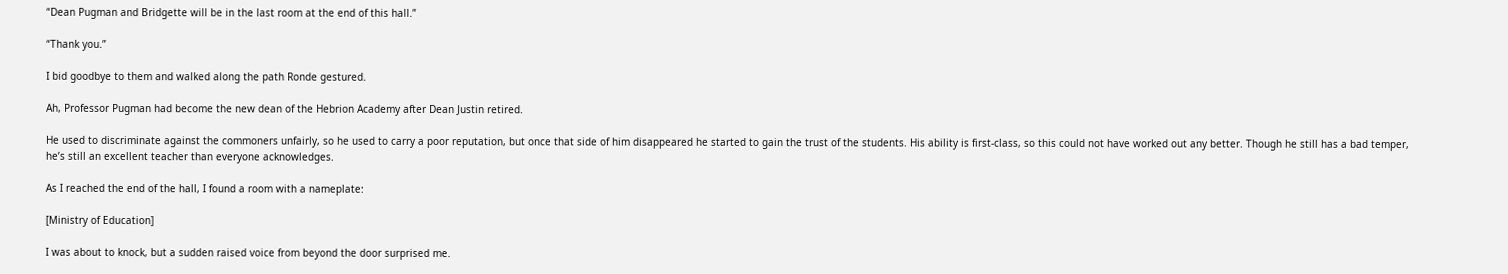“Dean Pugman and Bridgette will be in the last room at the end of this hall.”

“Thank you.”

I bid goodbye to them and walked along the path Ronde gestured.

Ah, Professor Pugman had become the new dean of the Hebrion Academy after Dean Justin retired.

He used to discriminate against the commoners unfairly, so he used to carry a poor reputation, but once that side of him disappeared he started to gain the trust of the students. His ability is first-class, so this could not have worked out any better. Though he still has a bad temper, he’s still an excellent teacher than everyone acknowledges.

As I reached the end of the hall, I found a room with a nameplate:

[Ministry of Education]

I was about to knock, but a sudden raised voice from beyond the door surprised me.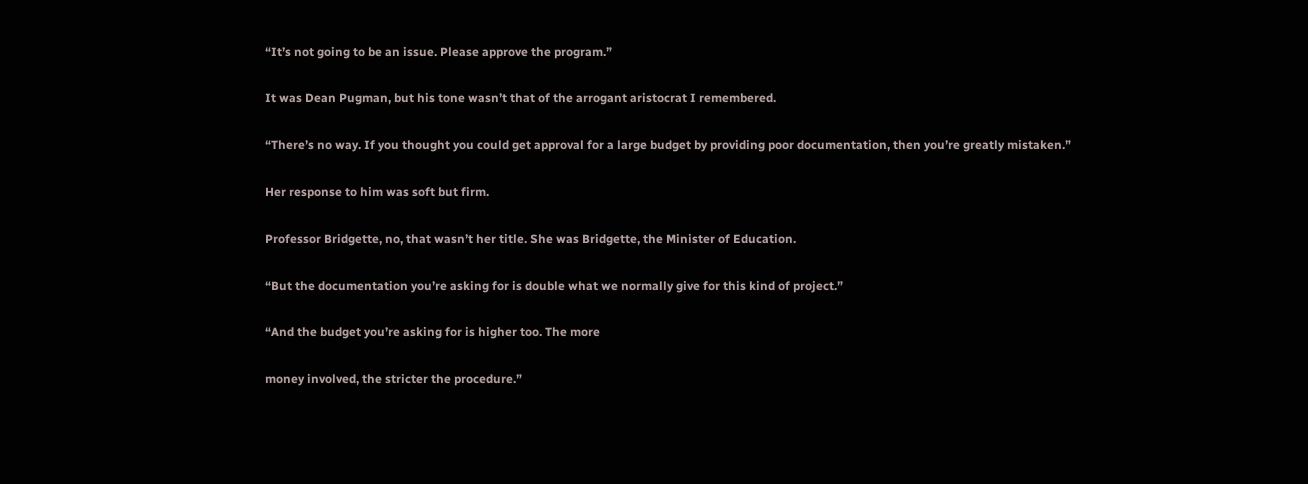“It’s not going to be an issue. Please approve the program.”

It was Dean Pugman, but his tone wasn’t that of the arrogant aristocrat I remembered.

“There’s no way. If you thought you could get approval for a large budget by providing poor documentation, then you’re greatly mistaken.”

Her response to him was soft but firm.

Professor Bridgette, no, that wasn’t her title. She was Bridgette, the Minister of Education.

“But the documentation you’re asking for is double what we normally give for this kind of project.”

“And the budget you’re asking for is higher too. The more

money involved, the stricter the procedure.”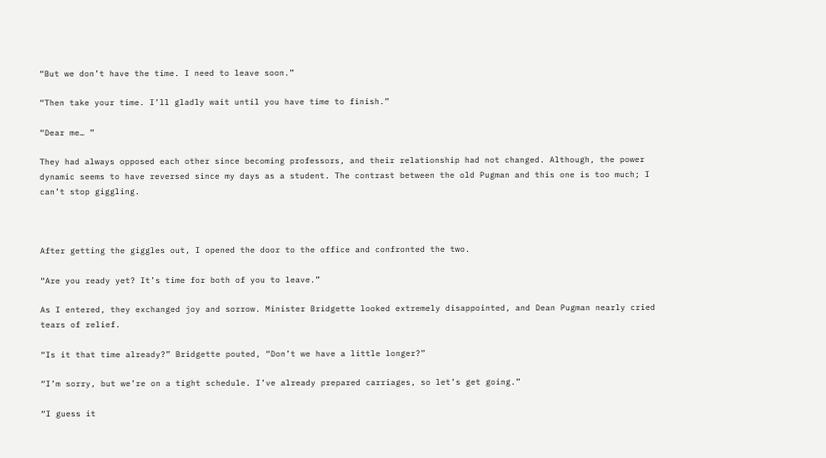“But we don’t have the time. I need to leave soon.”

“Then take your time. I’ll gladly wait until you have time to finish.”

“Dear me… ”

They had always opposed each other since becoming professors, and their relationship had not changed. Although, the power dynamic seems to have reversed since my days as a student. The contrast between the old Pugman and this one is too much; I can’t stop giggling.



After getting the giggles out, I opened the door to the office and confronted the two.

“Are you ready yet? It’s time for both of you to leave.”

As I entered, they exchanged joy and sorrow. Minister Bridgette looked extremely disappointed, and Dean Pugman nearly cried tears of relief.

“Is it that time already?” Bridgette pouted, “Don’t we have a little longer?”

“I’m sorry, but we’re on a tight schedule. I’ve already prepared carriages, so let’s get going.”

“I guess it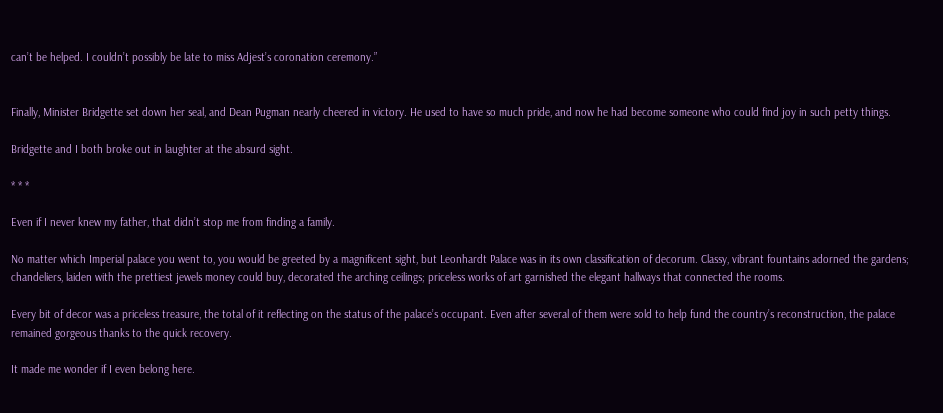can’t be helped. I couldn’t possibly be late to miss Adjest’s coronation ceremony.”


Finally, Minister Bridgette set down her seal, and Dean Pugman nearly cheered in victory. He used to have so much pride, and now he had become someone who could find joy in such petty things.

Bridgette and I both broke out in laughter at the absurd sight.

* * *

Even if I never knew my father, that didn’t stop me from finding a family.

No matter which Imperial palace you went to, you would be greeted by a magnificent sight, but Leonhardt Palace was in its own classification of decorum. Classy, vibrant fountains adorned the gardens; chandeliers, laiden with the prettiest jewels money could buy, decorated the arching ceilings; priceless works of art garnished the elegant hallways that connected the rooms.

Every bit of decor was a priceless treasure, the total of it reflecting on the status of the palace’s occupant. Even after several of them were sold to help fund the country’s reconstruction, the palace remained gorgeous thanks to the quick recovery.

It made me wonder if I even belong here.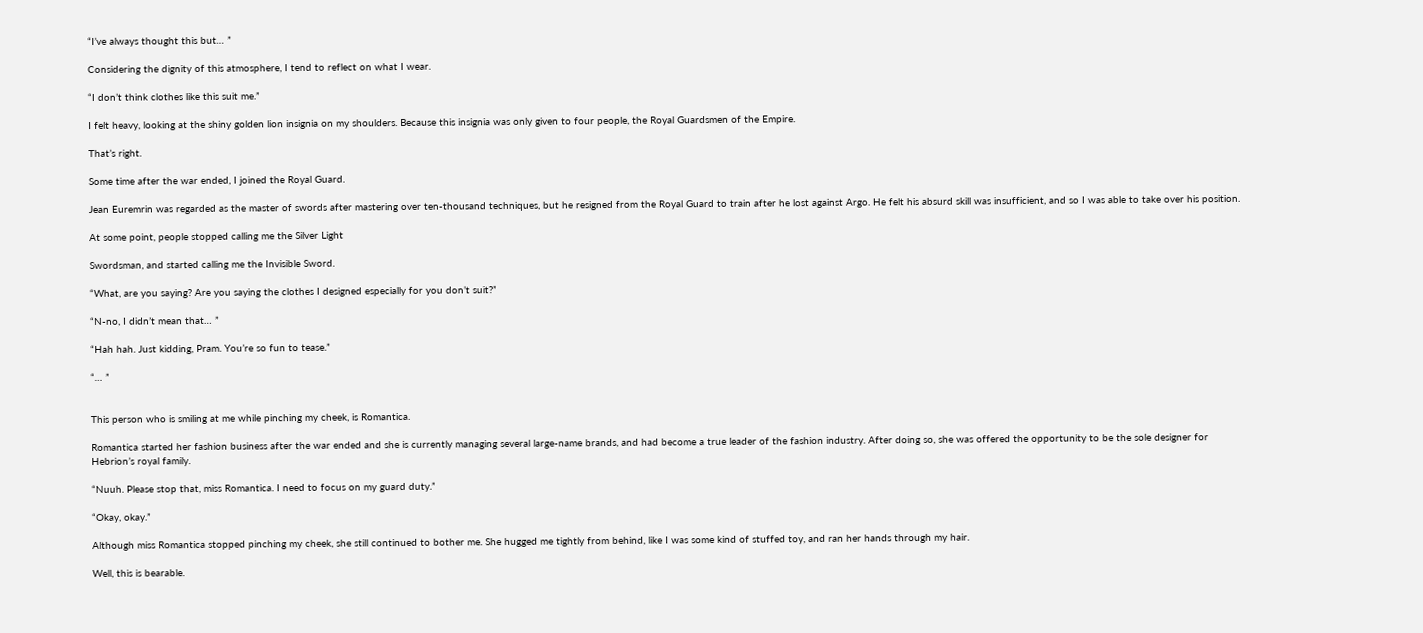“I’ve always thought this but… ”

Considering the dignity of this atmosphere, I tend to reflect on what I wear.

“I don’t think clothes like this suit me.”

I felt heavy, looking at the shiny golden lion insignia on my shoulders. Because this insignia was only given to four people, the Royal Guardsmen of the Empire.

That’s right.

Some time after the war ended, I joined the Royal Guard.

Jean Euremrin was regarded as the master of swords after mastering over ten-thousand techniques, but he resigned from the Royal Guard to train after he lost against Argo. He felt his absurd skill was insufficient, and so I was able to take over his position.

At some point, people stopped calling me the Silver Light

Swordsman, and started calling me the Invisible Sword.

“What, are you saying? Are you saying the clothes I designed especially for you don’t suit?”

“N-no, I didn’t mean that… ”

“Hah hah. Just kidding, Pram. You’re so fun to tease.”

“… ”


This person who is smiling at me while pinching my cheek, is Romantica.

Romantica started her fashion business after the war ended and she is currently managing several large-name brands, and had become a true leader of the fashion industry. After doing so, she was offered the opportunity to be the sole designer for Hebrion’s royal family.

“Nuuh. Please stop that, miss Romantica. I need to focus on my guard duty.”

“Okay, okay.”

Although miss Romantica stopped pinching my cheek, she still continued to bother me. She hugged me tightly from behind, like I was some kind of stuffed toy, and ran her hands through my hair.

Well, this is bearable.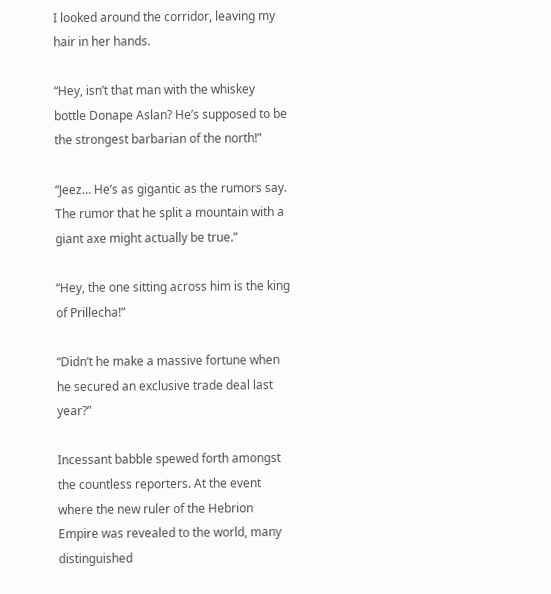I looked around the corridor, leaving my hair in her hands.

“Hey, isn’t that man with the whiskey bottle Donape Aslan? He’s supposed to be the strongest barbarian of the north!”

“Jeez… He’s as gigantic as the rumors say. The rumor that he split a mountain with a giant axe might actually be true.”

“Hey, the one sitting across him is the king of Prillecha!”

“Didn’t he make a massive fortune when he secured an exclusive trade deal last year?”

Incessant babble spewed forth amongst the countless reporters. At the event where the new ruler of the Hebrion Empire was revealed to the world, many distinguished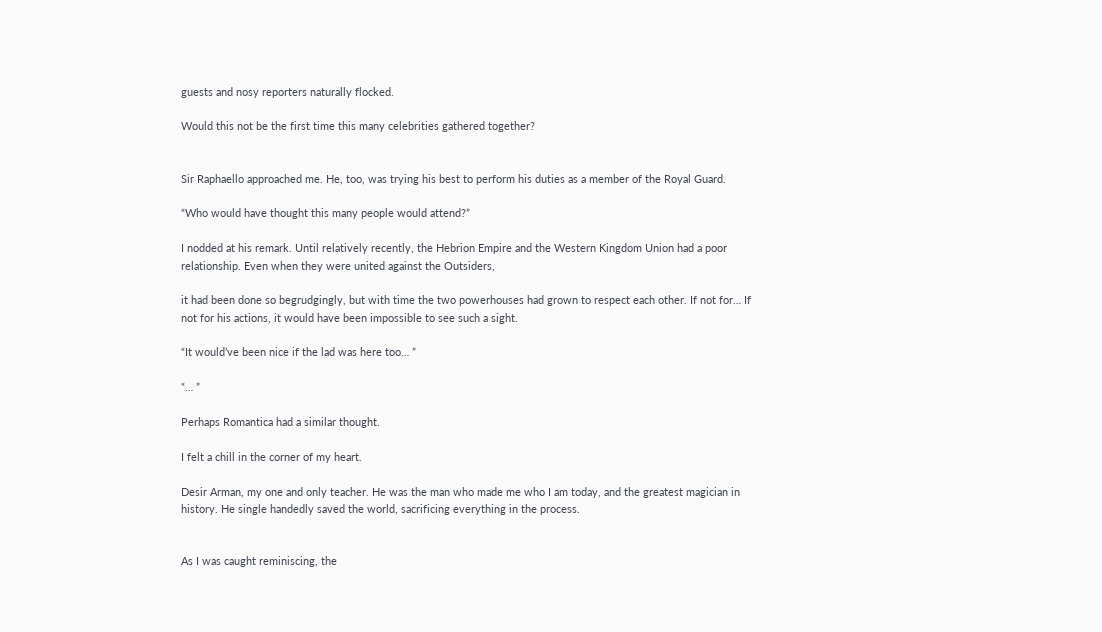guests and nosy reporters naturally flocked.

Would this not be the first time this many celebrities gathered together?


Sir Raphaello approached me. He, too, was trying his best to perform his duties as a member of the Royal Guard.

“Who would have thought this many people would attend?”

I nodded at his remark. Until relatively recently, the Hebrion Empire and the Western Kingdom Union had a poor relationship. Even when they were united against the Outsiders,

it had been done so begrudgingly, but with time the two powerhouses had grown to respect each other. If not for… If not for his actions, it would have been impossible to see such a sight.

“It would’ve been nice if the lad was here too… ”

“… ”

Perhaps Romantica had a similar thought.

I felt a chill in the corner of my heart.

Desir Arman, my one and only teacher. He was the man who made me who I am today, and the greatest magician in history. He single handedly saved the world, sacrificing everything in the process.


As I was caught reminiscing, the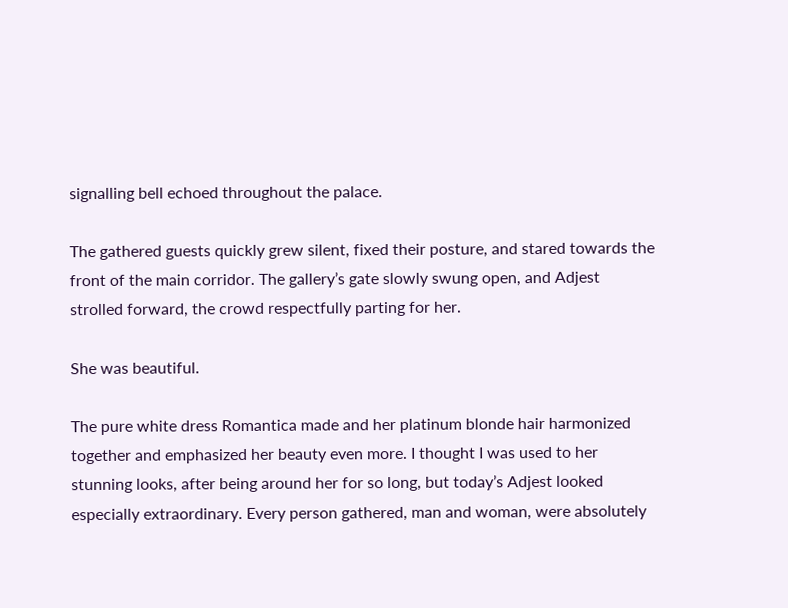signalling bell echoed throughout the palace.

The gathered guests quickly grew silent, fixed their posture, and stared towards the front of the main corridor. The gallery’s gate slowly swung open, and Adjest strolled forward, the crowd respectfully parting for her.

She was beautiful.

The pure white dress Romantica made and her platinum blonde hair harmonized together and emphasized her beauty even more. I thought I was used to her stunning looks, after being around her for so long, but today’s Adjest looked especially extraordinary. Every person gathered, man and woman, were absolutely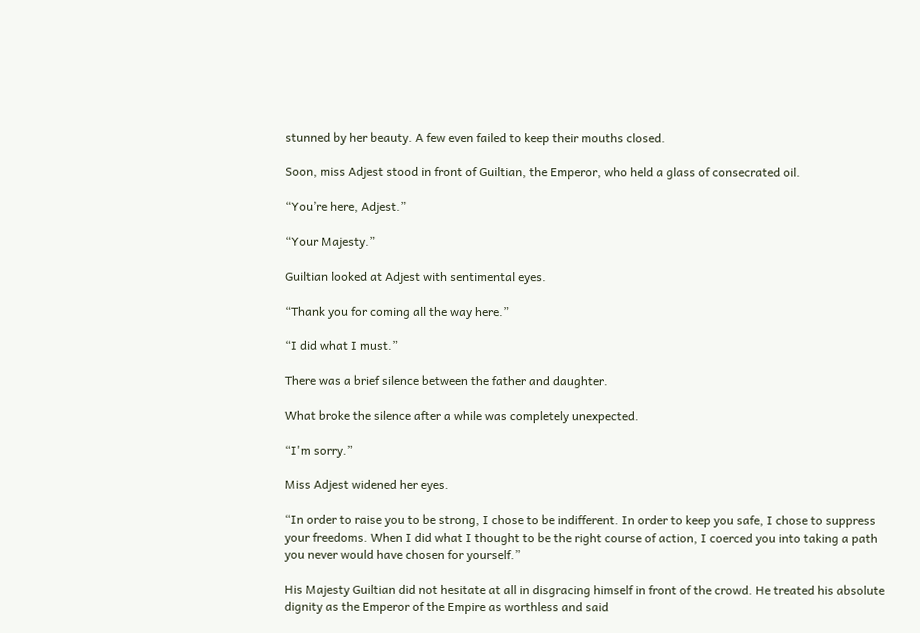stunned by her beauty. A few even failed to keep their mouths closed.

Soon, miss Adjest stood in front of Guiltian, the Emperor, who held a glass of consecrated oil.

“You’re here, Adjest.”

“Your Majesty.”

Guiltian looked at Adjest with sentimental eyes.

“Thank you for coming all the way here.”

“I did what I must.”

There was a brief silence between the father and daughter.

What broke the silence after a while was completely unexpected.

“I'm sorry.”

Miss Adjest widened her eyes.

“In order to raise you to be strong, I chose to be indifferent. In order to keep you safe, I chose to suppress your freedoms. When I did what I thought to be the right course of action, I coerced you into taking a path you never would have chosen for yourself.”

His Majesty Guiltian did not hesitate at all in disgracing himself in front of the crowd. He treated his absolute dignity as the Emperor of the Empire as worthless and said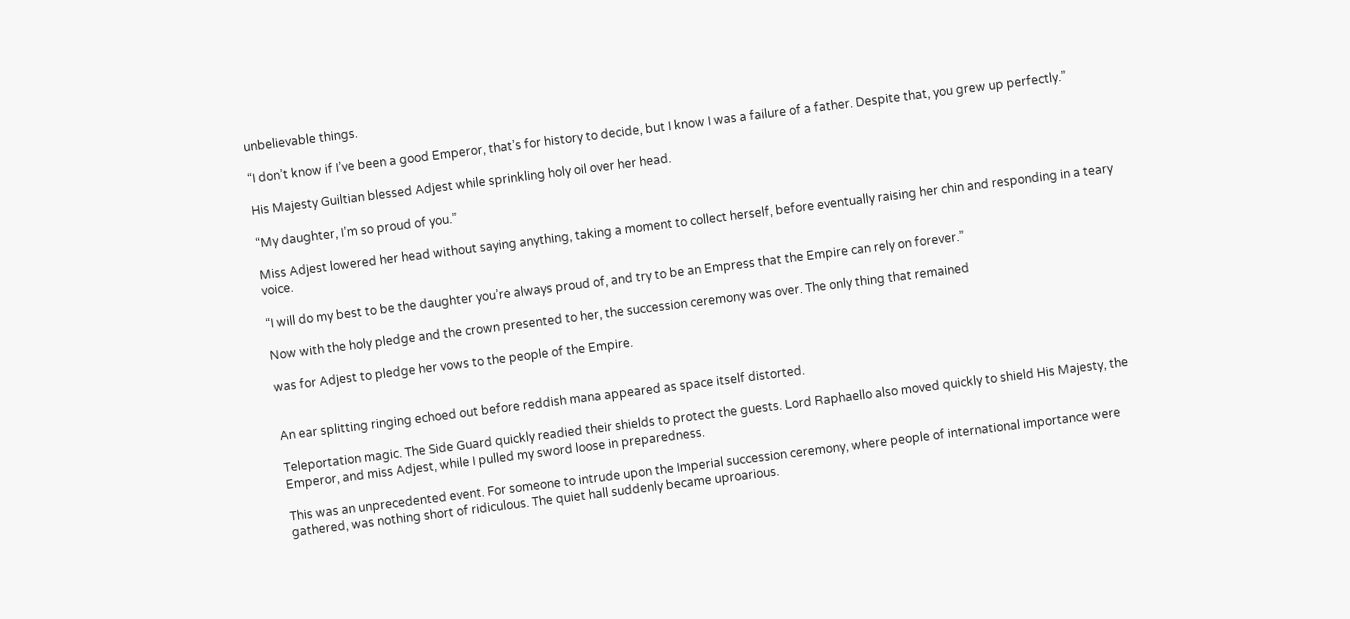unbelievable things.

“I don’t know if I’ve been a good Emperor, that’s for history to decide, but I know I was a failure of a father. Despite that, you grew up perfectly.”

His Majesty Guiltian blessed Adjest while sprinkling holy oil over her head.

“My daughter, I’m so proud of you.”

Miss Adjest lowered her head without saying anything, taking a moment to collect herself, before eventually raising her chin and responding in a teary voice.

“I will do my best to be the daughter you’re always proud of, and try to be an Empress that the Empire can rely on forever.”

Now with the holy pledge and the crown presented to her, the succession ceremony was over. The only thing that remained

was for Adjest to pledge her vows to the people of the Empire.


An ear splitting ringing echoed out before reddish mana appeared as space itself distorted.

Teleportation magic. The Side Guard quickly readied their shields to protect the guests. Lord Raphaello also moved quickly to shield His Majesty, the Emperor, and miss Adjest, while I pulled my sword loose in preparedness.

This was an unprecedented event. For someone to intrude upon the Imperial succession ceremony, where people of international importance were gathered, was nothing short of ridiculous. The quiet hall suddenly became uproarious.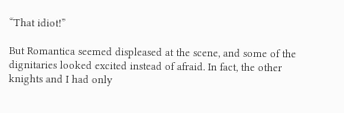“That idiot!”

But Romantica seemed displeased at the scene, and some of the dignitaries looked excited instead of afraid. In fact, the other knights and I had only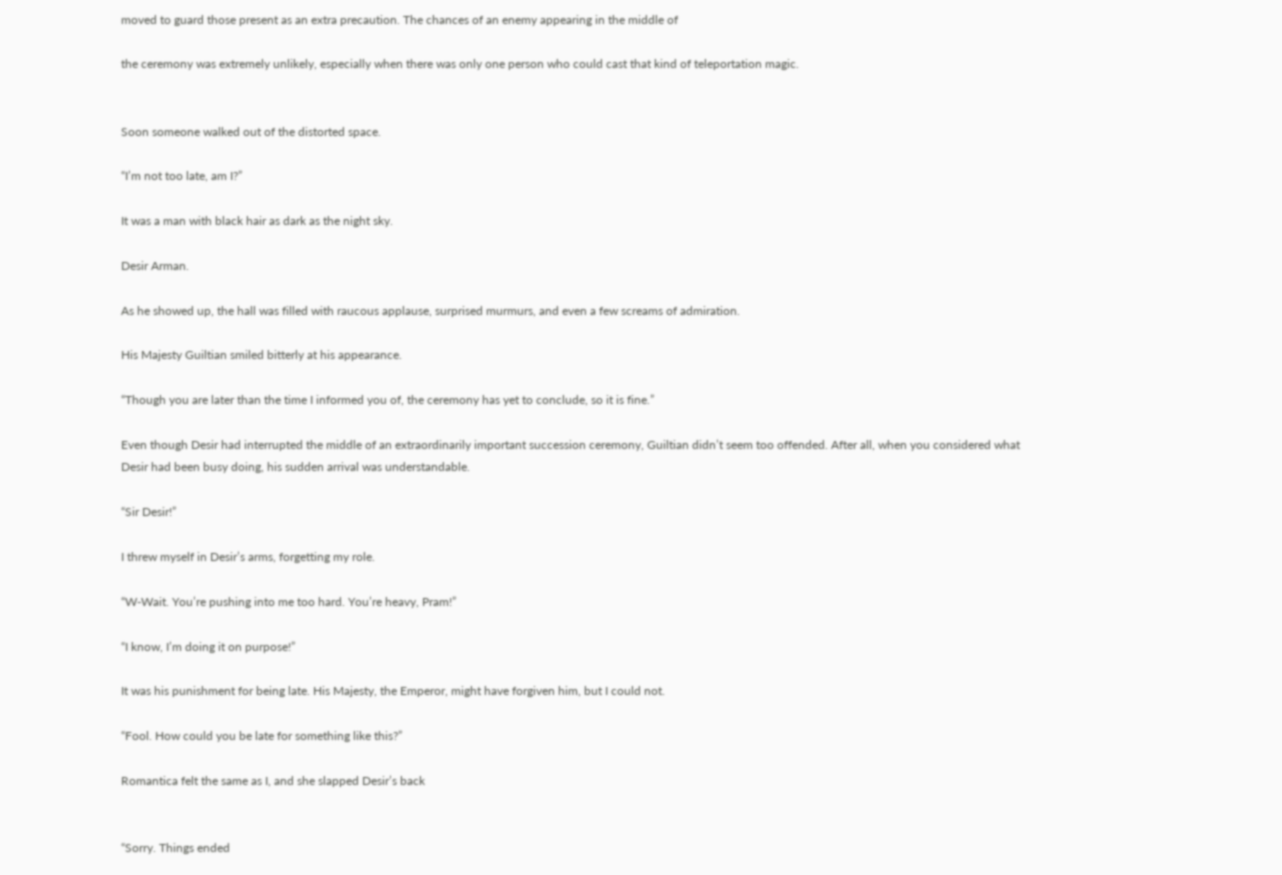moved to guard those present as an extra precaution. The chances of an enemy appearing in the middle of

the ceremony was extremely unlikely, especially when there was only one person who could cast that kind of teleportation magic.


Soon someone walked out of the distorted space.

“I’m not too late, am I?”

It was a man with black hair as dark as the night sky.

Desir Arman.

As he showed up, the hall was filled with raucous applause, surprised murmurs, and even a few screams of admiration.

His Majesty Guiltian smiled bitterly at his appearance.

“Though you are later than the time I informed you of, the ceremony has yet to conclude, so it is fine.”

Even though Desir had interrupted the middle of an extraordinarily important succession ceremony, Guiltian didn’t seem too offended. After all, when you considered what Desir had been busy doing, his sudden arrival was understandable.

“Sir Desir!”

I threw myself in Desir’s arms, forgetting my role.

“W-Wait. You’re pushing into me too hard. You’re heavy, Pram!”

“I know, I’m doing it on purpose!”

It was his punishment for being late. His Majesty, the Emperor, might have forgiven him, but I could not.

“Fool. How could you be late for something like this?”

Romantica felt the same as I, and she slapped Desir’s back


“Sorry. Things ended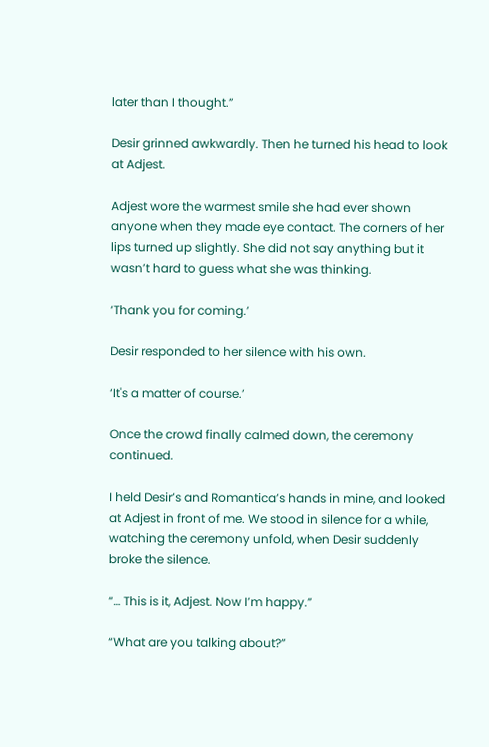later than I thought.”

Desir grinned awkwardly. Then he turned his head to look at Adjest.

Adjest wore the warmest smile she had ever shown anyone when they made eye contact. The corners of her lips turned up slightly. She did not say anything but it wasn’t hard to guess what she was thinking.

‘Thank you for coming.’

Desir responded to her silence with his own.

‘It's a matter of course.’

Once the crowd finally calmed down, the ceremony continued.

I held Desir’s and Romantica’s hands in mine, and looked at Adjest in front of me. We stood in silence for a while, watching the ceremony unfold, when Desir suddenly broke the silence.

“… This is it, Adjest. Now I’m happy.”

“What are you talking about?”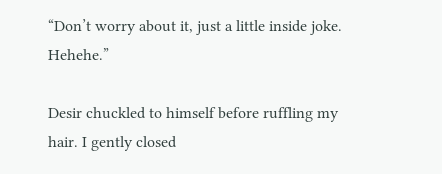“Don’t worry about it, just a little inside joke. Hehehe.”

Desir chuckled to himself before ruffling my hair. I gently closed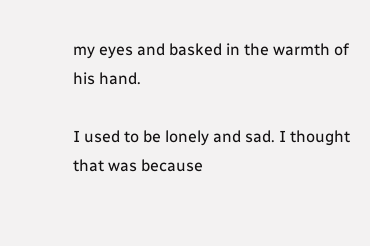my eyes and basked in the warmth of his hand.

I used to be lonely and sad. I thought that was because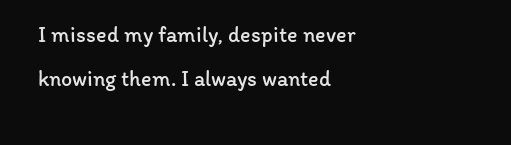I missed my family, despite never knowing them. I always wanted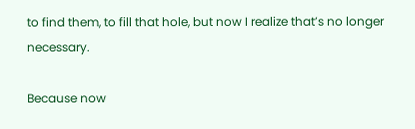to find them, to fill that hole, but now I realize that’s no longer necessary.

Because now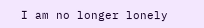I am no longer lonely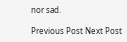nor sad.

Previous Post Next Post